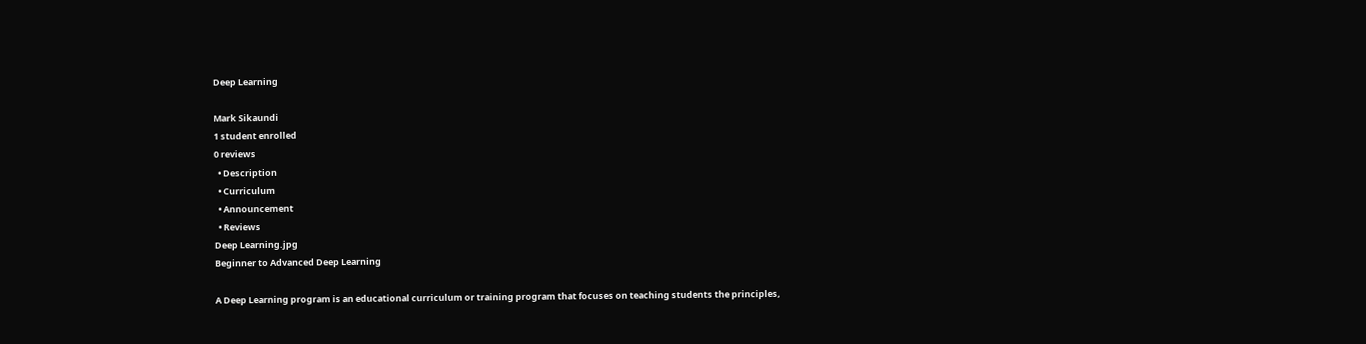Deep Learning

Mark Sikaundi
1 student enrolled
0 reviews
  • Description
  • Curriculum
  • Announcement
  • Reviews
Deep Learning.jpg
Beginner to Advanced Deep Learning

A Deep Learning program is an educational curriculum or training program that focuses on teaching students the principles,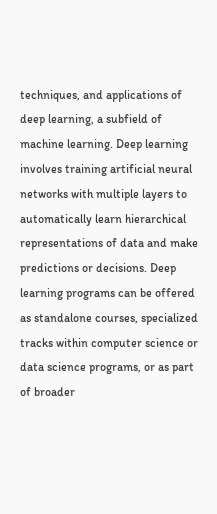techniques, and applications of deep learning, a subfield of machine learning. Deep learning involves training artificial neural networks with multiple layers to automatically learn hierarchical representations of data and make predictions or decisions. Deep learning programs can be offered as standalone courses, specialized tracks within computer science or data science programs, or as part of broader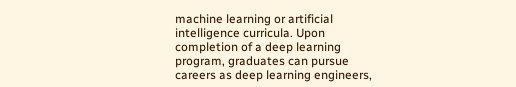machine learning or artificial intelligence curricula. Upon completion of a deep learning program, graduates can pursue careers as deep learning engineers,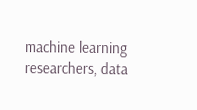machine learning researchers, data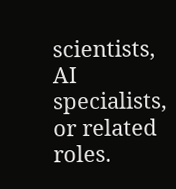scientists, AI specialists, or related roles.